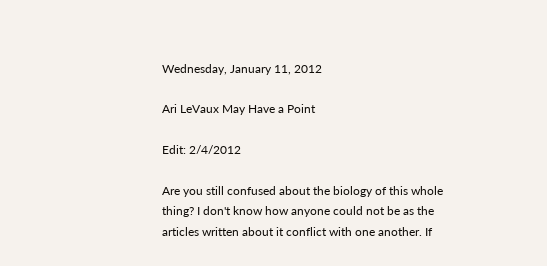Wednesday, January 11, 2012

Ari LeVaux May Have a Point

Edit: 2/4/2012

Are you still confused about the biology of this whole thing? I don't know how anyone could not be as the articles written about it conflict with one another. If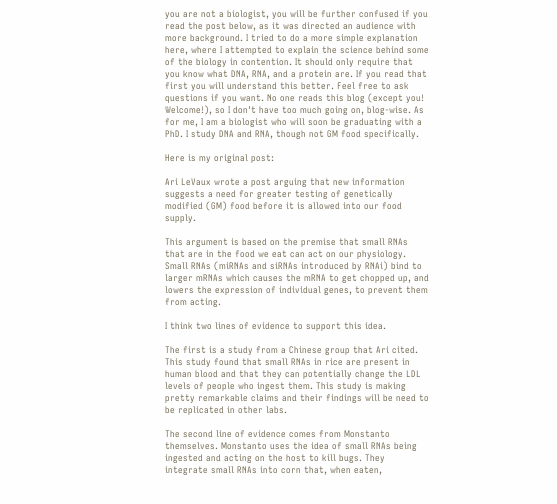you are not a biologist, you will be further confused if you read the post below, as it was directed an audience with more background. I tried to do a more simple explanation here, where I attempted to explain the science behind some of the biology in contention. It should only require that you know what DNA, RNA, and a protein are. If you read that first you will understand this better. Feel free to ask questions if you want. No one reads this blog (except you! Welcome!), so I don't have too much going on, blog-wise. As for me, I am a biologist who will soon be graduating with a PhD. I study DNA and RNA, though not GM food specifically.

Here is my original post:

Ari LeVaux wrote a post arguing that new information suggests a need for greater testing of genetically modified (GM) food before it is allowed into our food supply.

This argument is based on the premise that small RNAs that are in the food we eat can act on our physiology. Small RNAs (miRNAs and siRNAs introduced by RNAi) bind to larger mRNAs which causes the mRNA to get chopped up, and lowers the expression of individual genes, to prevent them from acting.

I think two lines of evidence to support this idea.

The first is a study from a Chinese group that Ari cited. This study found that small RNAs in rice are present in human blood and that they can potentially change the LDL levels of people who ingest them. This study is making pretty remarkable claims and their findings will be need to be replicated in other labs.

The second line of evidence comes from Monstanto themselves. Monstanto uses the idea of small RNAs being ingested and acting on the host to kill bugs. They integrate small RNAs into corn that, when eaten,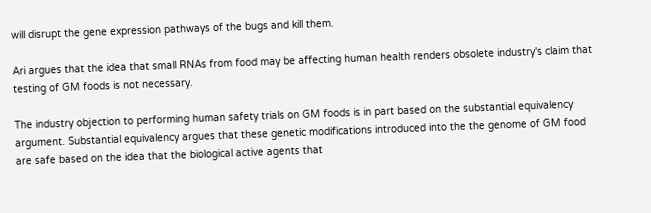will disrupt the gene expression pathways of the bugs and kill them.

Ari argues that the idea that small RNAs from food may be affecting human health renders obsolete industry's claim that testing of GM foods is not necessary.

The industry objection to performing human safety trials on GM foods is in part based on the substantial equivalency argument. Substantial equivalency argues that these genetic modifications introduced into the the genome of GM food are safe based on the idea that the biological active agents that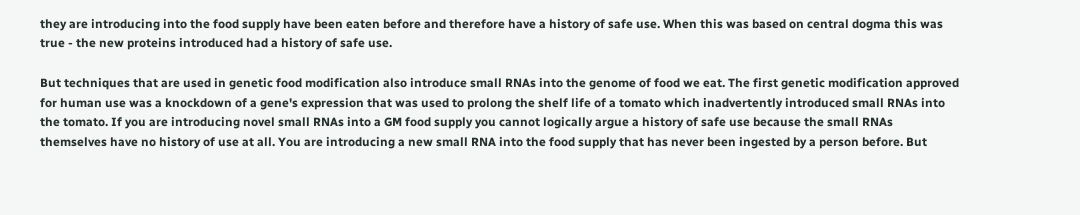they are introducing into the food supply have been eaten before and therefore have a history of safe use. When this was based on central dogma this was true - the new proteins introduced had a history of safe use.

But techniques that are used in genetic food modification also introduce small RNAs into the genome of food we eat. The first genetic modification approved for human use was a knockdown of a gene's expression that was used to prolong the shelf life of a tomato which inadvertently introduced small RNAs into the tomato. If you are introducing novel small RNAs into a GM food supply you cannot logically argue a history of safe use because the small RNAs themselves have no history of use at all. You are introducing a new small RNA into the food supply that has never been ingested by a person before. But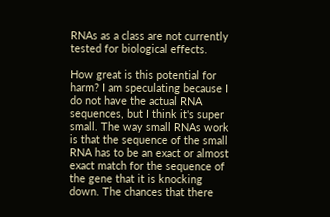RNAs as a class are not currently tested for biological effects.

How great is this potential for harm? I am speculating because I do not have the actual RNA sequences, but I think it's super small. The way small RNAs work is that the sequence of the small RNA has to be an exact or almost exact match for the sequence of the gene that it is knocking down. The chances that there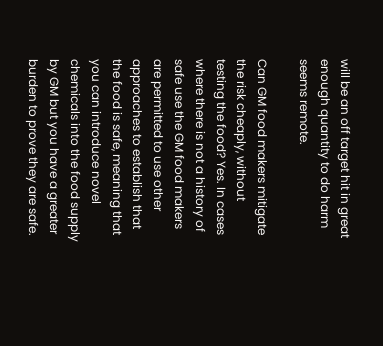will be an off target hit in great enough quantity to do harm seems remote.

Can GM food makers mitigate the risk cheaply, without testing the food? Yes. In cases where there is not a history of safe use the GM food makers are permitted to use other approaches to establish that the food is safe, meaning that you can introduce novel chemicals into the food supply by GM but you have a greater burden to prove they are safe.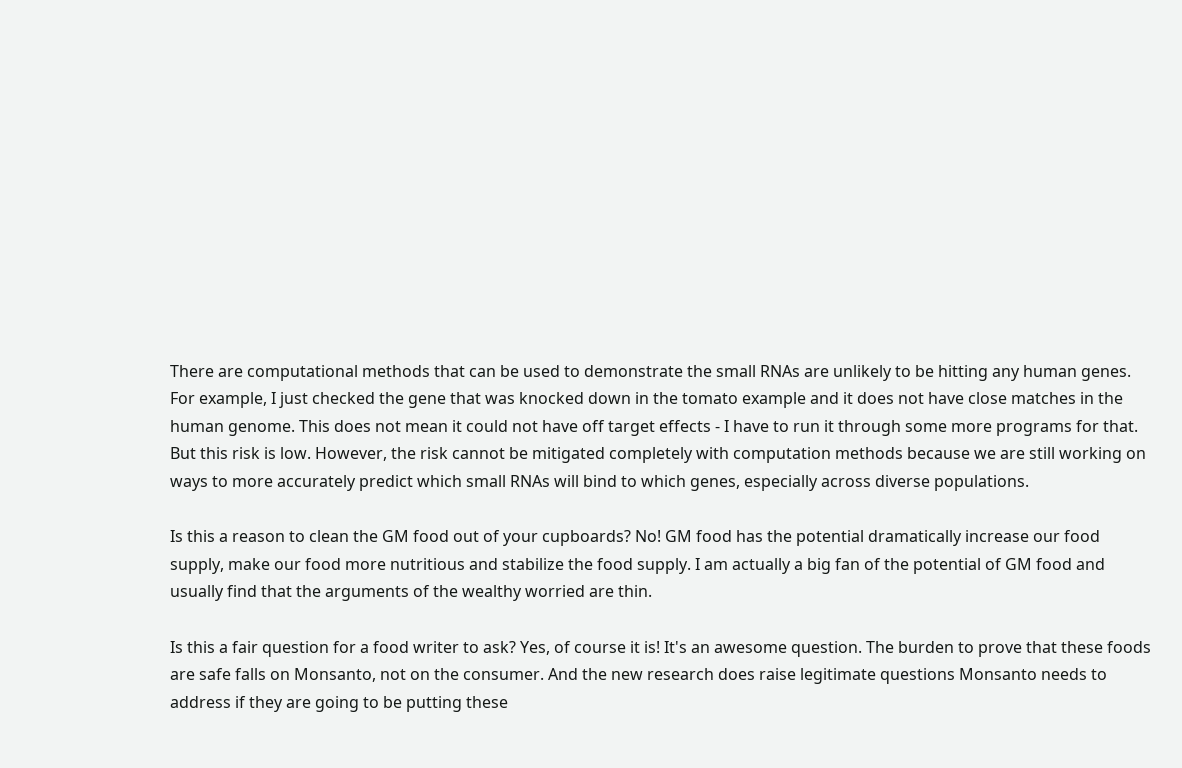There are computational methods that can be used to demonstrate the small RNAs are unlikely to be hitting any human genes. For example, I just checked the gene that was knocked down in the tomato example and it does not have close matches in the human genome. This does not mean it could not have off target effects - I have to run it through some more programs for that. But this risk is low. However, the risk cannot be mitigated completely with computation methods because we are still working on ways to more accurately predict which small RNAs will bind to which genes, especially across diverse populations.

Is this a reason to clean the GM food out of your cupboards? No! GM food has the potential dramatically increase our food supply, make our food more nutritious and stabilize the food supply. I am actually a big fan of the potential of GM food and usually find that the arguments of the wealthy worried are thin.

Is this a fair question for a food writer to ask? Yes, of course it is! It's an awesome question. The burden to prove that these foods are safe falls on Monsanto, not on the consumer. And the new research does raise legitimate questions Monsanto needs to address if they are going to be putting these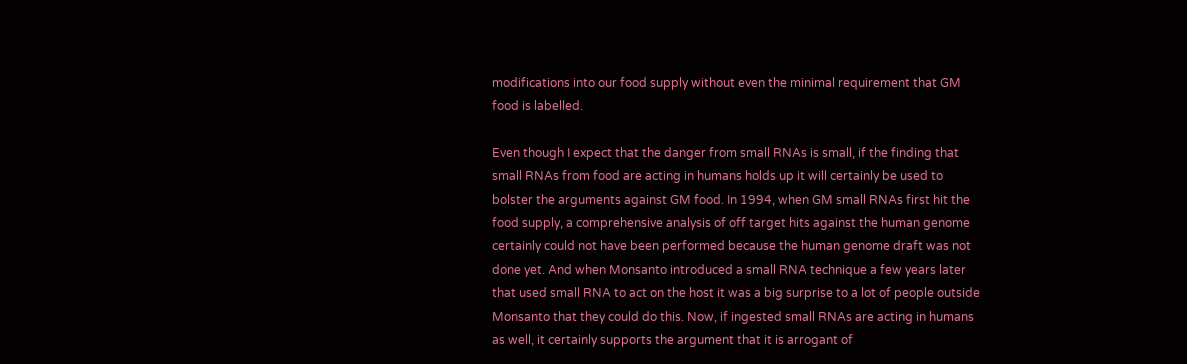modifications into our food supply without even the minimal requirement that GM food is labelled.

Even though I expect that the danger from small RNAs is small, if the finding that small RNAs from food are acting in humans holds up it will certainly be used to bolster the arguments against GM food. In 1994, when GM small RNAs first hit the food supply, a comprehensive analysis of off target hits against the human genome certainly could not have been performed because the human genome draft was not done yet. And when Monsanto introduced a small RNA technique a few years later that used small RNA to act on the host it was a big surprise to a lot of people outside Monsanto that they could do this. Now, if ingested small RNAs are acting in humans as well, it certainly supports the argument that it is arrogant of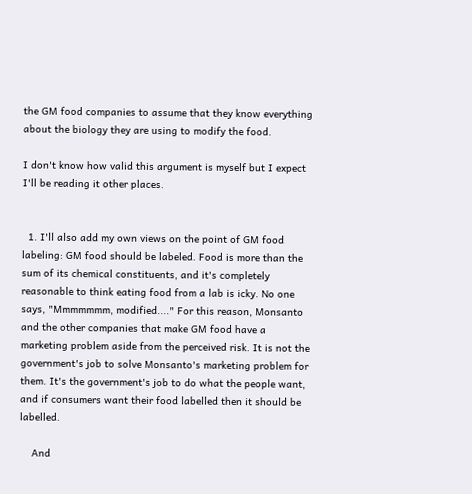the GM food companies to assume that they know everything about the biology they are using to modify the food.

I don't know how valid this argument is myself but I expect I'll be reading it other places.


  1. I'll also add my own views on the point of GM food labeling: GM food should be labeled. Food is more than the sum of its chemical constituents, and it's completely reasonable to think eating food from a lab is icky. No one says, "Mmmmmmm, modified...." For this reason, Monsanto and the other companies that make GM food have a marketing problem aside from the perceived risk. It is not the government's job to solve Monsanto's marketing problem for them. It's the government's job to do what the people want, and if consumers want their food labelled then it should be labelled.

    And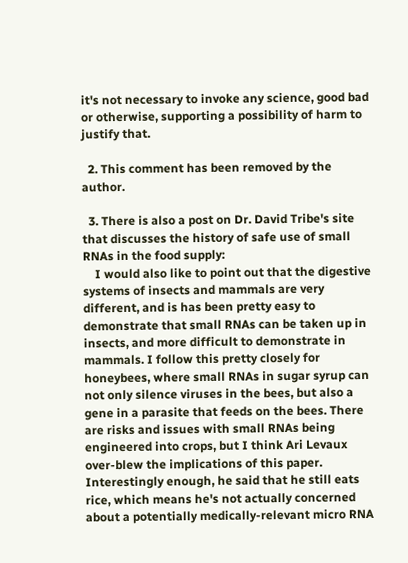it's not necessary to invoke any science, good bad or otherwise, supporting a possibility of harm to justify that.

  2. This comment has been removed by the author.

  3. There is also a post on Dr. David Tribe's site that discusses the history of safe use of small RNAs in the food supply:
    I would also like to point out that the digestive systems of insects and mammals are very different, and is has been pretty easy to demonstrate that small RNAs can be taken up in insects, and more difficult to demonstrate in mammals. I follow this pretty closely for honeybees, where small RNAs in sugar syrup can not only silence viruses in the bees, but also a gene in a parasite that feeds on the bees. There are risks and issues with small RNAs being engineered into crops, but I think Ari Levaux over-blew the implications of this paper. Interestingly enough, he said that he still eats rice, which means he's not actually concerned about a potentially medically-relevant micro RNA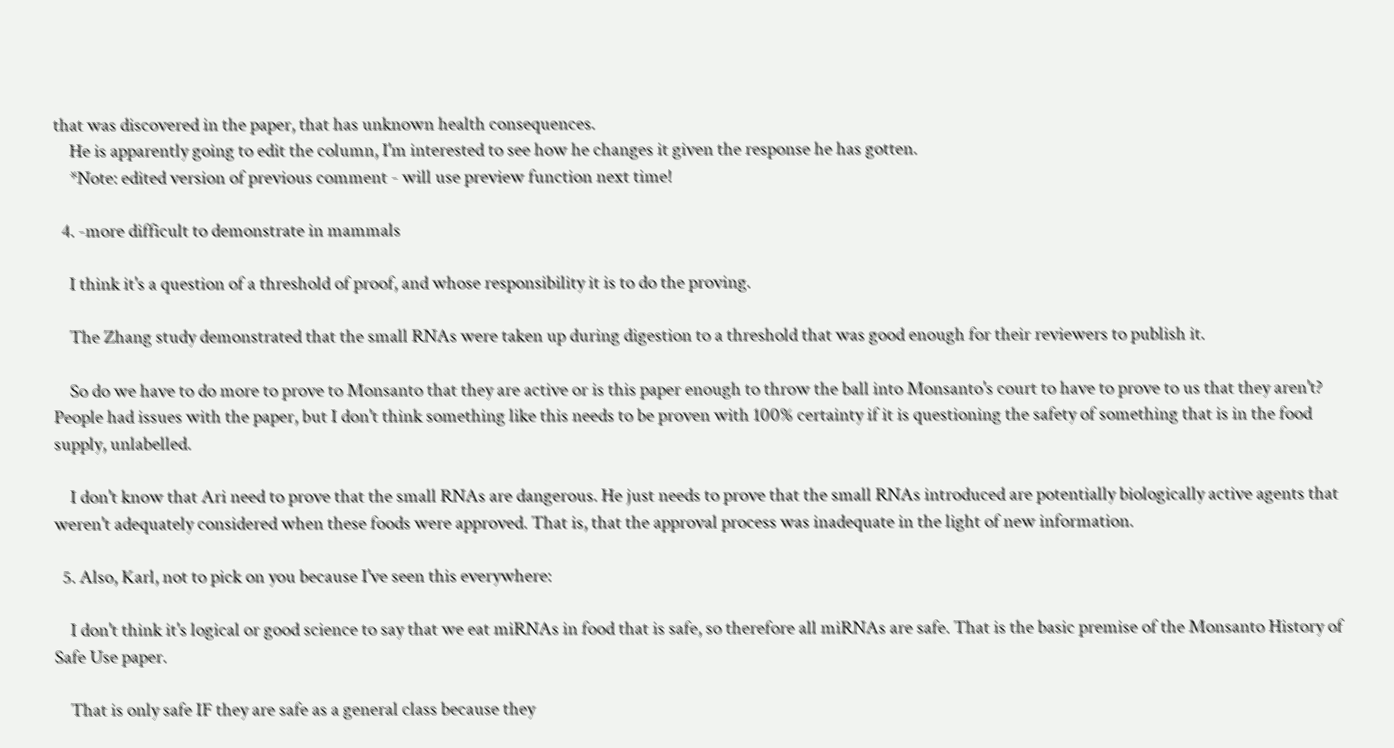that was discovered in the paper, that has unknown health consequences.
    He is apparently going to edit the column, I'm interested to see how he changes it given the response he has gotten.
    *Note: edited version of previous comment - will use preview function next time!

  4. -more difficult to demonstrate in mammals

    I think it's a question of a threshold of proof, and whose responsibility it is to do the proving.

    The Zhang study demonstrated that the small RNAs were taken up during digestion to a threshold that was good enough for their reviewers to publish it.

    So do we have to do more to prove to Monsanto that they are active or is this paper enough to throw the ball into Monsanto's court to have to prove to us that they aren't? People had issues with the paper, but I don't think something like this needs to be proven with 100% certainty if it is questioning the safety of something that is in the food supply, unlabelled.

    I don't know that Ari need to prove that the small RNAs are dangerous. He just needs to prove that the small RNAs introduced are potentially biologically active agents that weren't adequately considered when these foods were approved. That is, that the approval process was inadequate in the light of new information.

  5. Also, Karl, not to pick on you because I've seen this everywhere:

    I don't think it's logical or good science to say that we eat miRNAs in food that is safe, so therefore all miRNAs are safe. That is the basic premise of the Monsanto History of Safe Use paper.

    That is only safe IF they are safe as a general class because they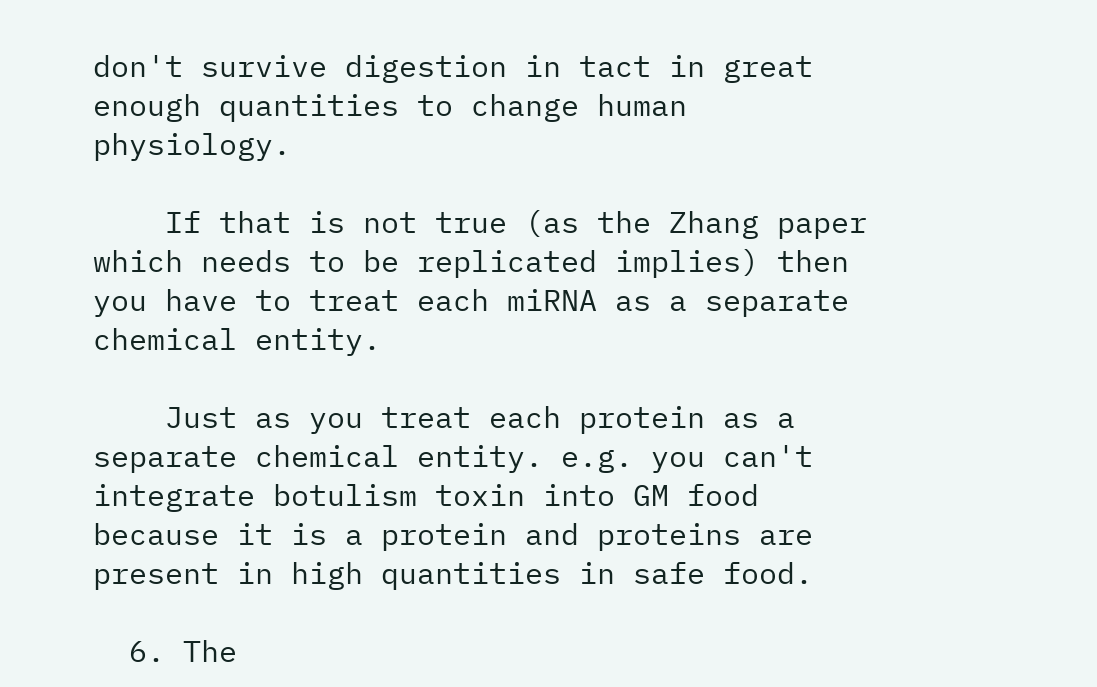don't survive digestion in tact in great enough quantities to change human physiology.

    If that is not true (as the Zhang paper which needs to be replicated implies) then you have to treat each miRNA as a separate chemical entity.

    Just as you treat each protein as a separate chemical entity. e.g. you can't integrate botulism toxin into GM food because it is a protein and proteins are present in high quantities in safe food.

  6. The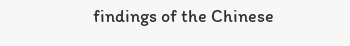findings of the Chinese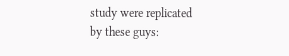study were replicated by these guys: